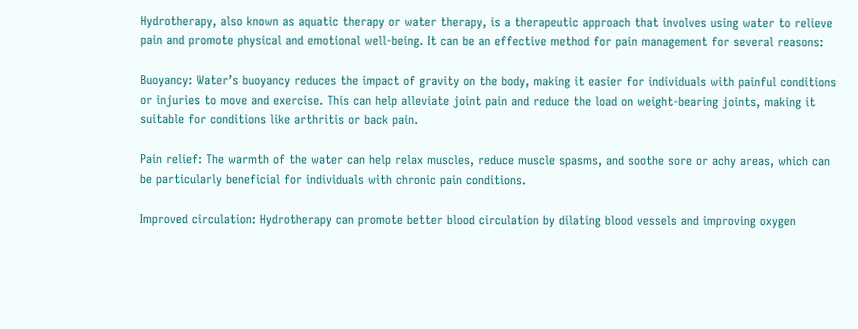Hydrotherapy, also known as aquatic therapy or water therapy, is a therapeutic approach that involves using water to relieve pain and promote physical and emotional well-being. It can be an effective method for pain management for several reasons:

Buoyancy: Water’s buoyancy reduces the impact of gravity on the body, making it easier for individuals with painful conditions or injuries to move and exercise. This can help alleviate joint pain and reduce the load on weight-bearing joints, making it suitable for conditions like arthritis or back pain.

Pain relief: The warmth of the water can help relax muscles, reduce muscle spasms, and soothe sore or achy areas, which can be particularly beneficial for individuals with chronic pain conditions.

Improved circulation: Hydrotherapy can promote better blood circulation by dilating blood vessels and improving oxygen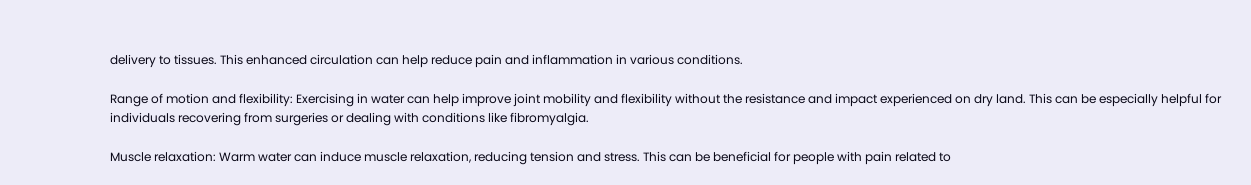delivery to tissues. This enhanced circulation can help reduce pain and inflammation in various conditions.

Range of motion and flexibility: Exercising in water can help improve joint mobility and flexibility without the resistance and impact experienced on dry land. This can be especially helpful for individuals recovering from surgeries or dealing with conditions like fibromyalgia.

Muscle relaxation: Warm water can induce muscle relaxation, reducing tension and stress. This can be beneficial for people with pain related to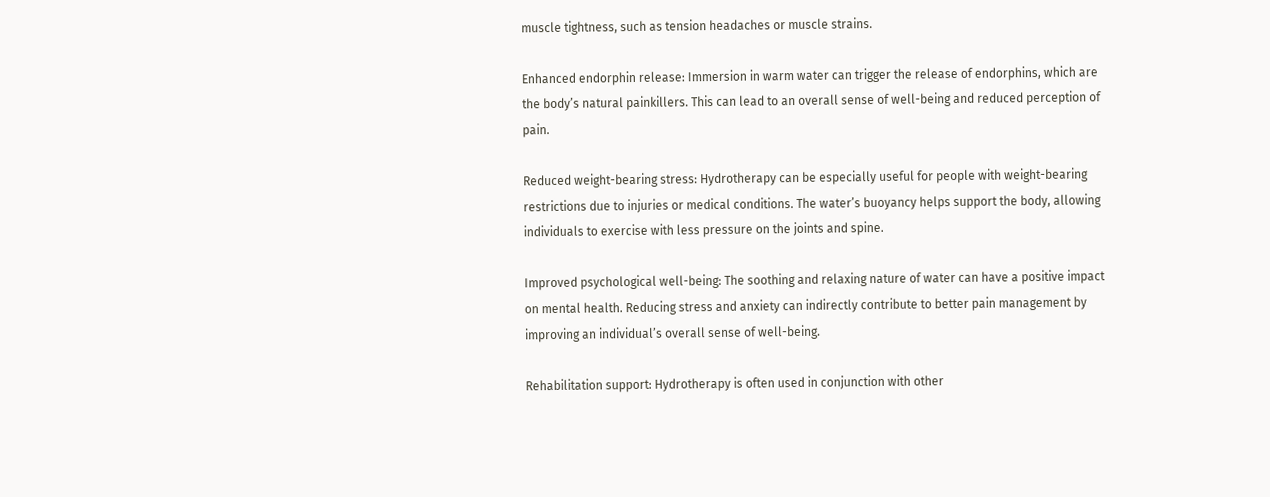muscle tightness, such as tension headaches or muscle strains.

Enhanced endorphin release: Immersion in warm water can trigger the release of endorphins, which are the body’s natural painkillers. This can lead to an overall sense of well-being and reduced perception of pain.

Reduced weight-bearing stress: Hydrotherapy can be especially useful for people with weight-bearing restrictions due to injuries or medical conditions. The water’s buoyancy helps support the body, allowing individuals to exercise with less pressure on the joints and spine.

Improved psychological well-being: The soothing and relaxing nature of water can have a positive impact on mental health. Reducing stress and anxiety can indirectly contribute to better pain management by improving an individual’s overall sense of well-being.

Rehabilitation support: Hydrotherapy is often used in conjunction with other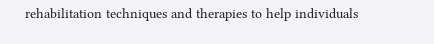rehabilitation techniques and therapies to help individuals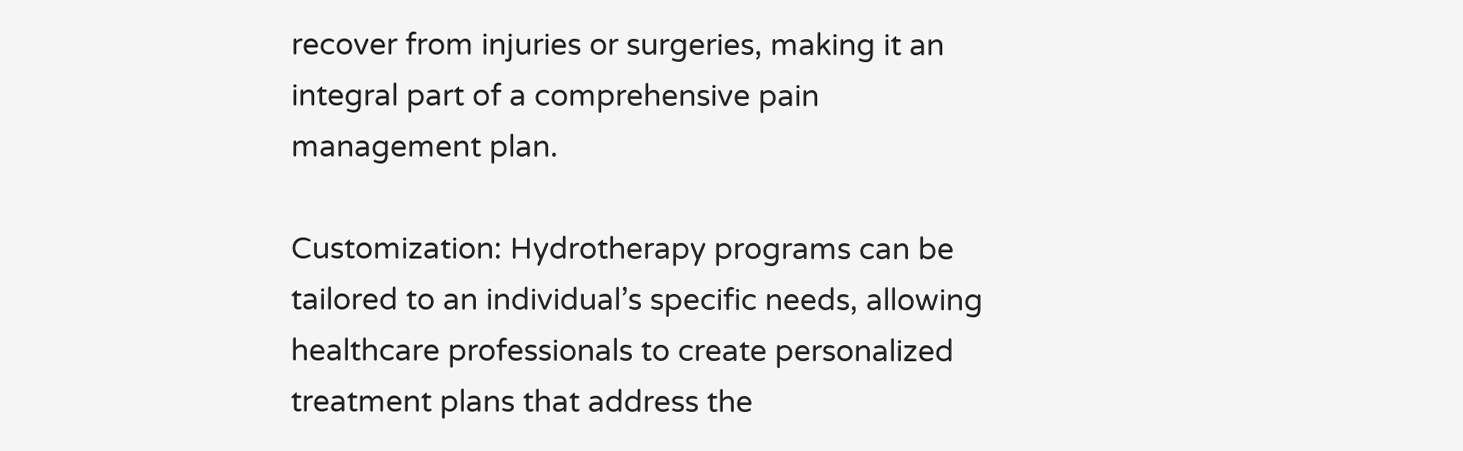recover from injuries or surgeries, making it an integral part of a comprehensive pain management plan.

Customization: Hydrotherapy programs can be tailored to an individual’s specific needs, allowing healthcare professionals to create personalized treatment plans that address the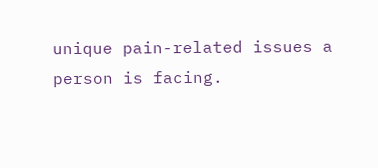unique pain-related issues a person is facing.